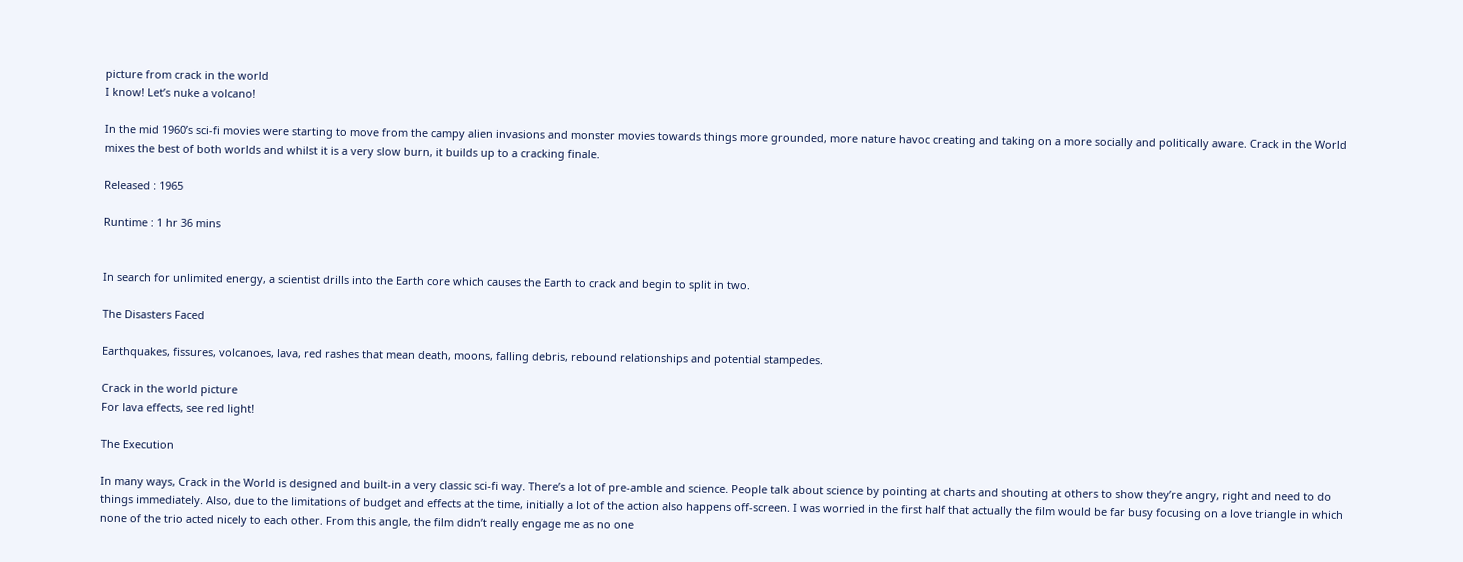picture from crack in the world
I know! Let’s nuke a volcano!

In the mid 1960’s sci-fi movies were starting to move from the campy alien invasions and monster movies towards things more grounded, more nature havoc creating and taking on a more socially and politically aware. Crack in the World mixes the best of both worlds and whilst it is a very slow burn, it builds up to a cracking finale.

Released : 1965

Runtime : 1 hr 36 mins


In search for unlimited energy, a scientist drills into the Earth core which causes the Earth to crack and begin to split in two.

The Disasters Faced

Earthquakes, fissures, volcanoes, lava, red rashes that mean death, moons, falling debris, rebound relationships and potential stampedes.

Crack in the world picture
For lava effects, see red light!

The Execution

In many ways, Crack in the World is designed and built-in a very classic sci-fi way. There’s a lot of pre-amble and science. People talk about science by pointing at charts and shouting at others to show they’re angry, right and need to do things immediately. Also, due to the limitations of budget and effects at the time, initially a lot of the action also happens off-screen. I was worried in the first half that actually the film would be far busy focusing on a love triangle in which none of the trio acted nicely to each other. From this angle, the film didn’t really engage me as no one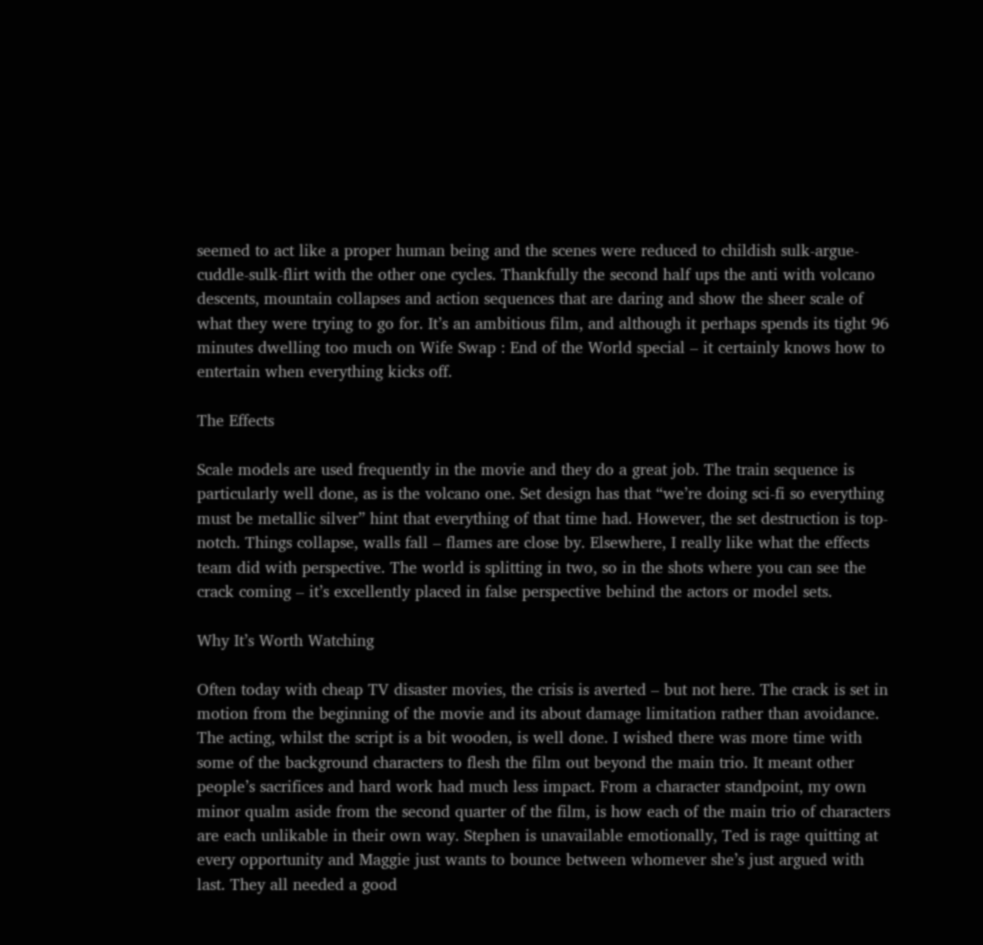seemed to act like a proper human being and the scenes were reduced to childish sulk-argue-cuddle-sulk-flirt with the other one cycles. Thankfully the second half ups the anti with volcano descents, mountain collapses and action sequences that are daring and show the sheer scale of what they were trying to go for. It’s an ambitious film, and although it perhaps spends its tight 96 minutes dwelling too much on Wife Swap : End of the World special – it certainly knows how to entertain when everything kicks off.

The Effects

Scale models are used frequently in the movie and they do a great job. The train sequence is particularly well done, as is the volcano one. Set design has that “we’re doing sci-fi so everything must be metallic silver” hint that everything of that time had. However, the set destruction is top-notch. Things collapse, walls fall – flames are close by. Elsewhere, I really like what the effects team did with perspective. The world is splitting in two, so in the shots where you can see the crack coming – it’s excellently placed in false perspective behind the actors or model sets.

Why It’s Worth Watching

Often today with cheap TV disaster movies, the crisis is averted – but not here. The crack is set in motion from the beginning of the movie and its about damage limitation rather than avoidance. The acting, whilst the script is a bit wooden, is well done. I wished there was more time with some of the background characters to flesh the film out beyond the main trio. It meant other people’s sacrifices and hard work had much less impact. From a character standpoint, my own minor qualm aside from the second quarter of the film, is how each of the main trio of characters are each unlikable in their own way. Stephen is unavailable emotionally, Ted is rage quitting at every opportunity and Maggie just wants to bounce between whomever she’s just argued with last. They all needed a good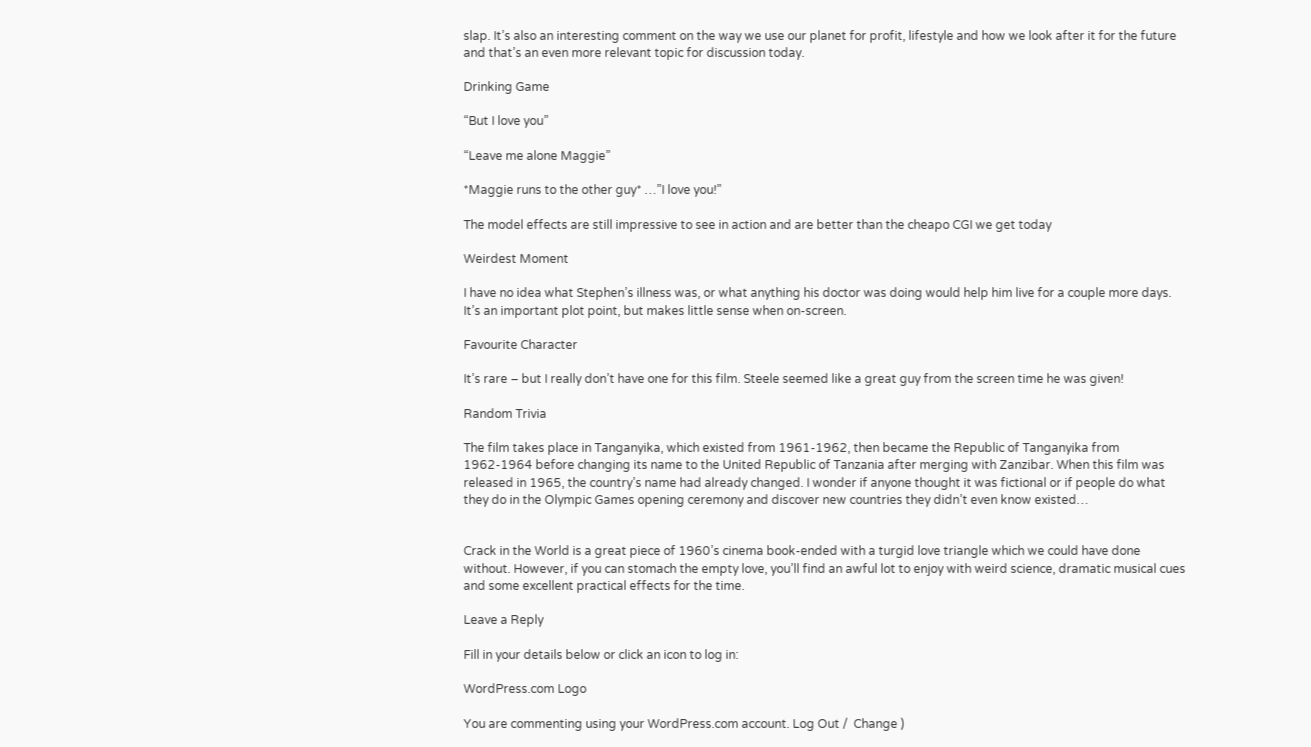slap. It’s also an interesting comment on the way we use our planet for profit, lifestyle and how we look after it for the future and that’s an even more relevant topic for discussion today.

Drinking Game

“But I love you”

“Leave me alone Maggie”

*Maggie runs to the other guy* …”I love you!”

The model effects are still impressive to see in action and are better than the cheapo CGI we get today

Weirdest Moment

I have no idea what Stephen’s illness was, or what anything his doctor was doing would help him live for a couple more days. It’s an important plot point, but makes little sense when on-screen.

Favourite Character

It’s rare – but I really don’t have one for this film. Steele seemed like a great guy from the screen time he was given!

Random Trivia

The film takes place in Tanganyika, which existed from 1961-1962, then became the Republic of Tanganyika from 1962-1964 before changing its name to the United Republic of Tanzania after merging with Zanzibar. When this film was released in 1965, the country’s name had already changed. I wonder if anyone thought it was fictional or if people do what they do in the Olympic Games opening ceremony and discover new countries they didn’t even know existed…


Crack in the World is a great piece of 1960’s cinema book-ended with a turgid love triangle which we could have done without. However, if you can stomach the empty love, you’ll find an awful lot to enjoy with weird science, dramatic musical cues and some excellent practical effects for the time.

Leave a Reply

Fill in your details below or click an icon to log in:

WordPress.com Logo

You are commenting using your WordPress.com account. Log Out /  Change )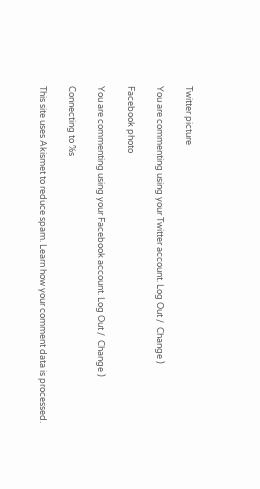Twitter picture

You are commenting using your Twitter account. Log Out /  Change )

Facebook photo

You are commenting using your Facebook account. Log Out /  Change )

Connecting to %s

This site uses Akismet to reduce spam. Learn how your comment data is processed.